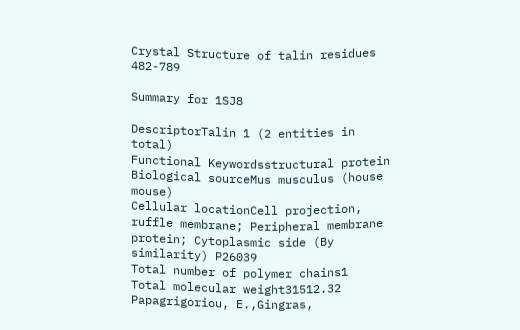Crystal Structure of talin residues 482-789

Summary for 1SJ8

DescriptorTalin 1 (2 entities in total)
Functional Keywordsstructural protein
Biological sourceMus musculus (house mouse)
Cellular locationCell projection, ruffle membrane; Peripheral membrane protein; Cytoplasmic side (By similarity) P26039
Total number of polymer chains1
Total molecular weight31512.32
Papagrigoriou, E.,Gingras,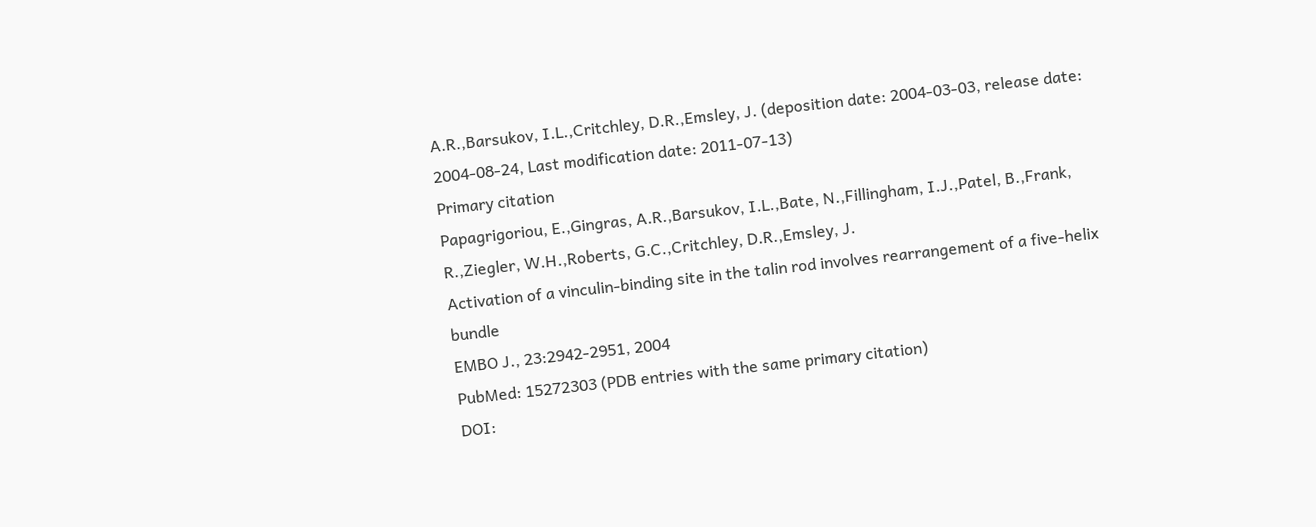A.R.,Barsukov, I.L.,Critchley, D.R.,Emsley, J. (deposition date: 2004-03-03, release date: 2004-08-24, Last modification date: 2011-07-13)
Primary citation
Papagrigoriou, E.,Gingras, A.R.,Barsukov, I.L.,Bate, N.,Fillingham, I.J.,Patel, B.,Frank, R.,Ziegler, W.H.,Roberts, G.C.,Critchley, D.R.,Emsley, J.
Activation of a vinculin-binding site in the talin rod involves rearrangement of a five-helix bundle
EMBO J., 23:2942-2951, 2004
PubMed: 15272303 (PDB entries with the same primary citation)
DOI: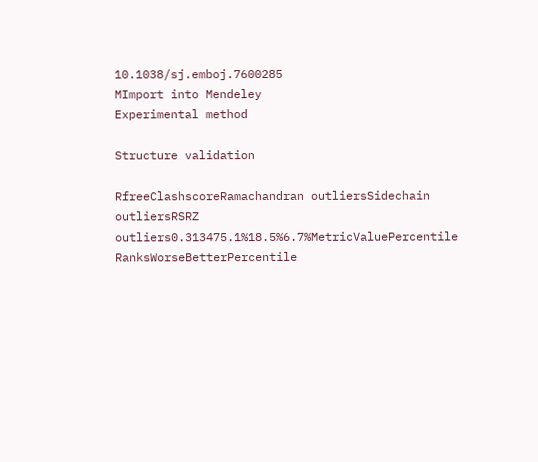10.1038/sj.emboj.7600285
MImport into Mendeley
Experimental method

Structure validation

RfreeClashscoreRamachandran outliersSidechain outliersRSRZ outliers0.313475.1%18.5%6.7%MetricValuePercentile RanksWorseBetterPercentile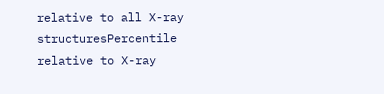relative to all X-ray structuresPercentile relative to X-ray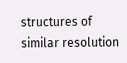structures of similar resolution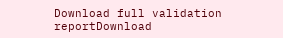Download full validation reportDownload